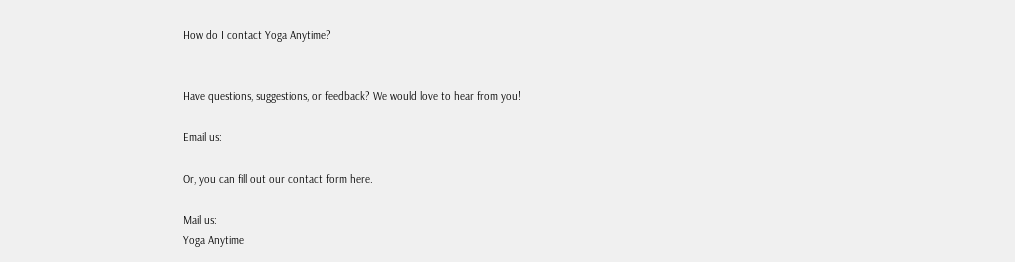How do I contact Yoga Anytime?


Have questions, suggestions, or feedback? We would love to hear from you!

Email us:

Or, you can fill out our contact form here.

Mail us:
Yoga Anytime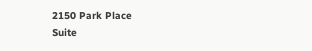2150 Park Place
Suite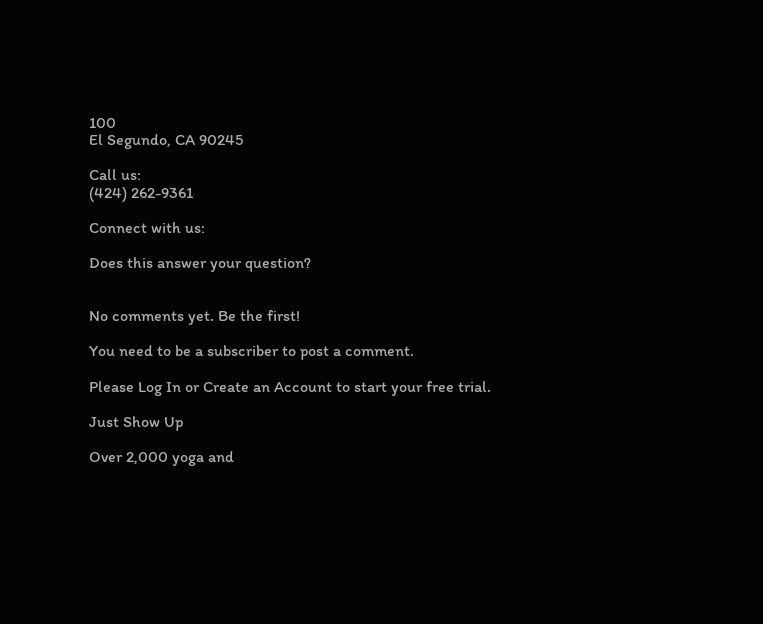100
El Segundo, CA 90245

Call us:
(424) 262-9361

Connect with us:

Does this answer your question?


No comments yet. Be the first!

You need to be a subscriber to post a comment.

Please Log In or Create an Account to start your free trial.

Just Show Up

Over 2,000 yoga and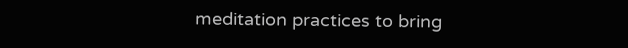meditation practices to bring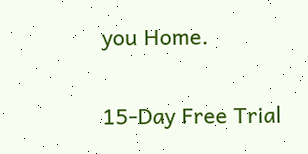you Home.

15-Day Free Trial